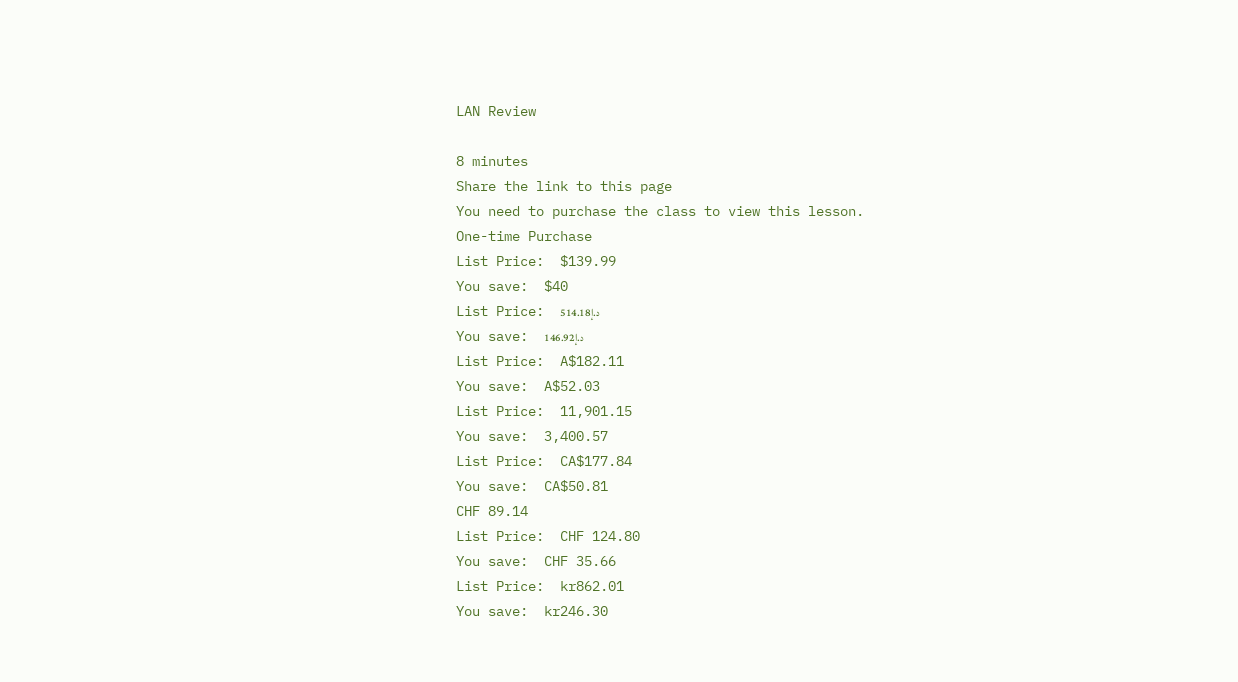LAN Review

8 minutes
Share the link to this page
You need to purchase the class to view this lesson.
One-time Purchase
List Price:  $139.99
You save:  $40
List Price:  د.إ514.18
You save:  د.إ146.92
List Price:  A$182.11
You save:  A$52.03
List Price:  11,901.15
You save:  3,400.57
List Price:  CA$177.84
You save:  CA$50.81
CHF 89.14
List Price:  CHF 124.80
You save:  CHF 35.66
List Price:  kr862.01
You save:  kr246.30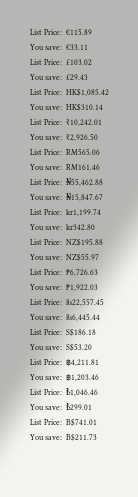List Price:  €115.89
You save:  €33.11
List Price:  £103.02
You save:  £29.43
List Price:  HK$1,085.42
You save:  HK$310.14
List Price:  ₹10,242.01
You save:  ₹2,926.50
List Price:  RM565.06
You save:  RM161.46
List Price:  ₦55,462.88
You save:  ₦15,847.67
List Price:  kr1,199.74
You save:  kr342.80
List Price:  NZ$195.88
You save:  NZ$55.97
List Price:  ₱6,726.63
You save:  ₱1,922.03
List Price:  ₨22,557.45
You save:  ₨6,445.44
List Price:  S$186.18
You save:  S$53.20
List Price:  ฿4,211.81
You save:  ฿1,203.46
List Price:  ₺1,046.46
You save:  ₺299.01
List Price:  B$741.01
You save:  B$211.73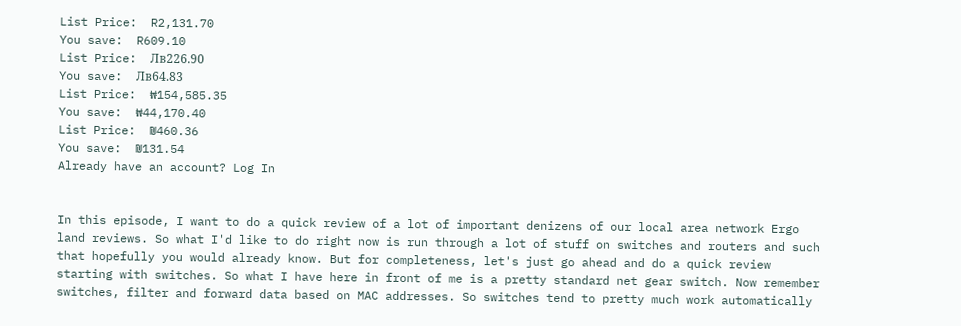List Price:  R2,131.70
You save:  R609.10
List Price:  Лв226.90
You save:  Лв64.83
List Price:  ₩154,585.35
You save:  ₩44,170.40
List Price:  ₪460.36
You save:  ₪131.54
Already have an account? Log In


In this episode, I want to do a quick review of a lot of important denizens of our local area network Ergo land reviews. So what I'd like to do right now is run through a lot of stuff on switches and routers and such that hopefully you would already know. But for completeness, let's just go ahead and do a quick review starting with switches. So what I have here in front of me is a pretty standard net gear switch. Now remember switches, filter and forward data based on MAC addresses. So switches tend to pretty much work automatically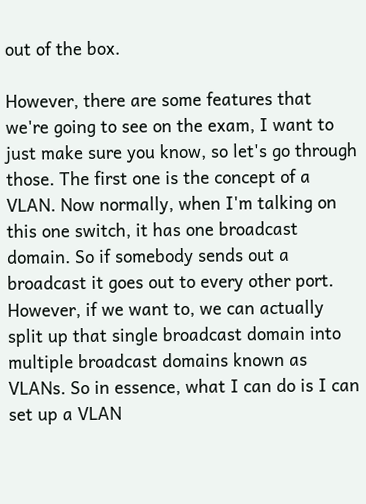out of the box.

However, there are some features that we're going to see on the exam, I want to just make sure you know, so let's go through those. The first one is the concept of a VLAN. Now normally, when I'm talking on this one switch, it has one broadcast domain. So if somebody sends out a broadcast it goes out to every other port. However, if we want to, we can actually split up that single broadcast domain into multiple broadcast domains known as VLANs. So in essence, what I can do is I can set up a VLAN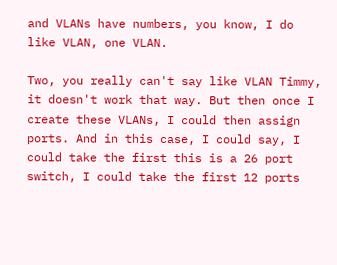and VLANs have numbers, you know, I do like VLAN, one VLAN.

Two, you really can't say like VLAN Timmy, it doesn't work that way. But then once I create these VLANs, I could then assign ports. And in this case, I could say, I could take the first this is a 26 port switch, I could take the first 12 ports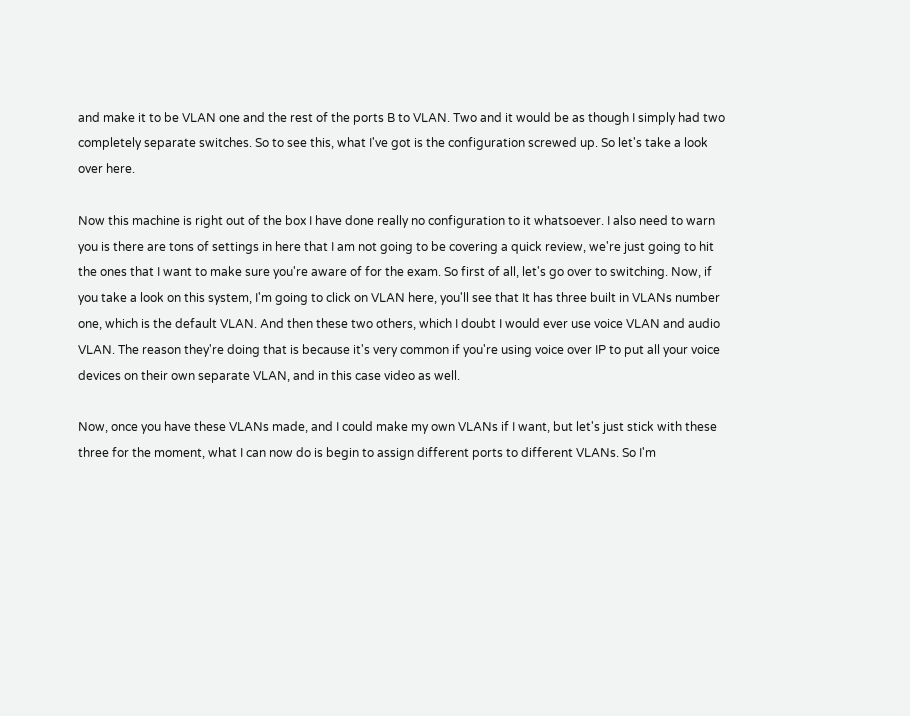and make it to be VLAN one and the rest of the ports B to VLAN. Two and it would be as though I simply had two completely separate switches. So to see this, what I've got is the configuration screwed up. So let's take a look over here.

Now this machine is right out of the box I have done really no configuration to it whatsoever. I also need to warn you is there are tons of settings in here that I am not going to be covering a quick review, we're just going to hit the ones that I want to make sure you're aware of for the exam. So first of all, let's go over to switching. Now, if you take a look on this system, I'm going to click on VLAN here, you'll see that It has three built in VLANs number one, which is the default VLAN. And then these two others, which I doubt I would ever use voice VLAN and audio VLAN. The reason they're doing that is because it's very common if you're using voice over IP to put all your voice devices on their own separate VLAN, and in this case video as well.

Now, once you have these VLANs made, and I could make my own VLANs if I want, but let's just stick with these three for the moment, what I can now do is begin to assign different ports to different VLANs. So I'm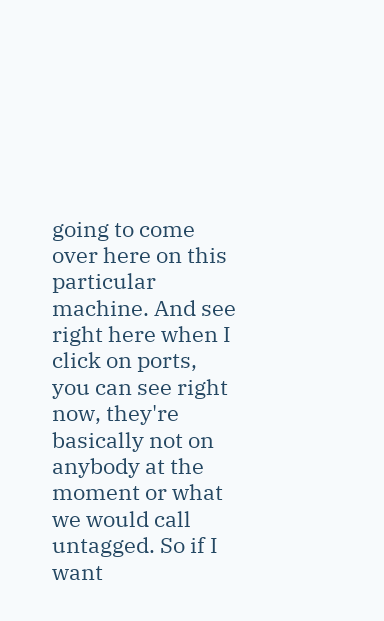going to come over here on this particular machine. And see right here when I click on ports, you can see right now, they're basically not on anybody at the moment or what we would call untagged. So if I want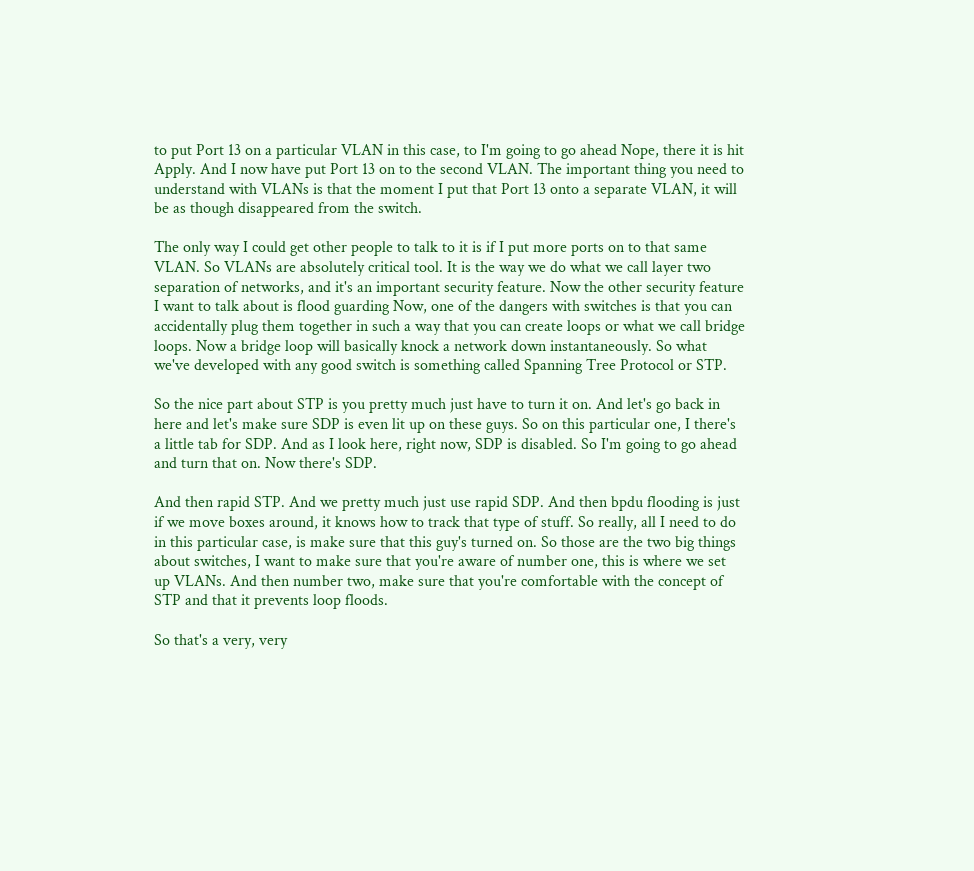to put Port 13 on a particular VLAN in this case, to I'm going to go ahead Nope, there it is hit Apply. And I now have put Port 13 on to the second VLAN. The important thing you need to understand with VLANs is that the moment I put that Port 13 onto a separate VLAN, it will be as though disappeared from the switch.

The only way I could get other people to talk to it is if I put more ports on to that same VLAN. So VLANs are absolutely critical tool. It is the way we do what we call layer two separation of networks, and it's an important security feature. Now the other security feature I want to talk about is flood guarding Now, one of the dangers with switches is that you can accidentally plug them together in such a way that you can create loops or what we call bridge loops. Now a bridge loop will basically knock a network down instantaneously. So what we've developed with any good switch is something called Spanning Tree Protocol or STP.

So the nice part about STP is you pretty much just have to turn it on. And let's go back in here and let's make sure SDP is even lit up on these guys. So on this particular one, I there's a little tab for SDP. And as I look here, right now, SDP is disabled. So I'm going to go ahead and turn that on. Now there's SDP.

And then rapid STP. And we pretty much just use rapid SDP. And then bpdu flooding is just if we move boxes around, it knows how to track that type of stuff. So really, all I need to do in this particular case, is make sure that this guy's turned on. So those are the two big things about switches, I want to make sure that you're aware of number one, this is where we set up VLANs. And then number two, make sure that you're comfortable with the concept of STP and that it prevents loop floods.

So that's a very, very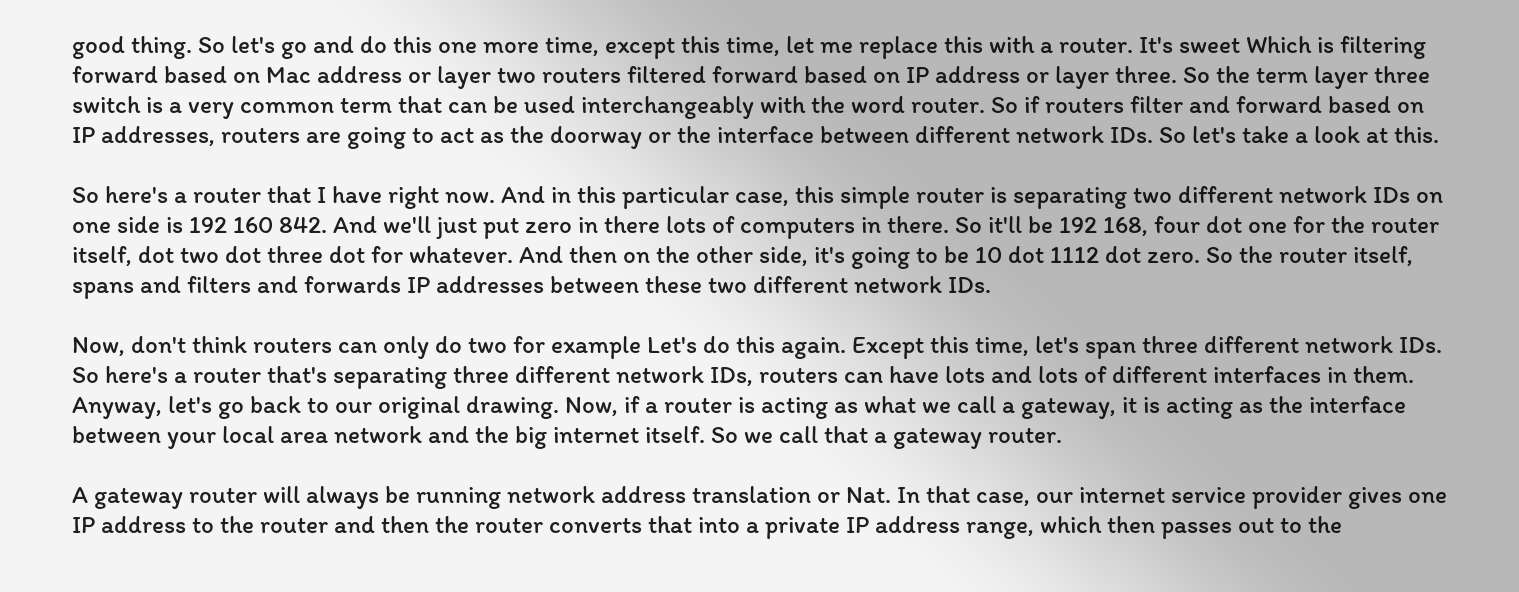good thing. So let's go and do this one more time, except this time, let me replace this with a router. It's sweet Which is filtering forward based on Mac address or layer two routers filtered forward based on IP address or layer three. So the term layer three switch is a very common term that can be used interchangeably with the word router. So if routers filter and forward based on IP addresses, routers are going to act as the doorway or the interface between different network IDs. So let's take a look at this.

So here's a router that I have right now. And in this particular case, this simple router is separating two different network IDs on one side is 192 160 842. And we'll just put zero in there lots of computers in there. So it'll be 192 168, four dot one for the router itself, dot two dot three dot for whatever. And then on the other side, it's going to be 10 dot 1112 dot zero. So the router itself, spans and filters and forwards IP addresses between these two different network IDs.

Now, don't think routers can only do two for example Let's do this again. Except this time, let's span three different network IDs. So here's a router that's separating three different network IDs, routers can have lots and lots of different interfaces in them. Anyway, let's go back to our original drawing. Now, if a router is acting as what we call a gateway, it is acting as the interface between your local area network and the big internet itself. So we call that a gateway router.

A gateway router will always be running network address translation or Nat. In that case, our internet service provider gives one IP address to the router and then the router converts that into a private IP address range, which then passes out to the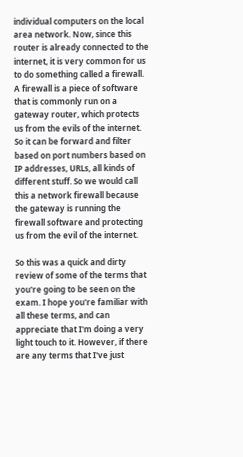individual computers on the local area network. Now, since this router is already connected to the internet, it is very common for us to do something called a firewall. A firewall is a piece of software that is commonly run on a gateway router, which protects us from the evils of the internet. So it can be forward and filter based on port numbers based on IP addresses, URLs, all kinds of different stuff. So we would call this a network firewall because the gateway is running the firewall software and protecting us from the evil of the internet.

So this was a quick and dirty review of some of the terms that you're going to be seen on the exam. I hope you're familiar with all these terms, and can appreciate that I'm doing a very light touch to it. However, if there are any terms that I've just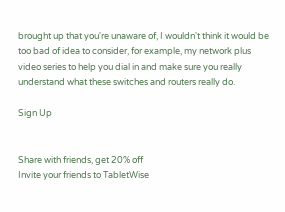brought up that you're unaware of, I wouldn't think it would be too bad of idea to consider, for example, my network plus video series to help you dial in and make sure you really understand what these switches and routers really do.

Sign Up


Share with friends, get 20% off
Invite your friends to TabletWise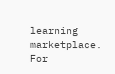learning marketplace. For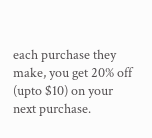each purchase they make, you get 20% off (upto $10) on your next purchase.